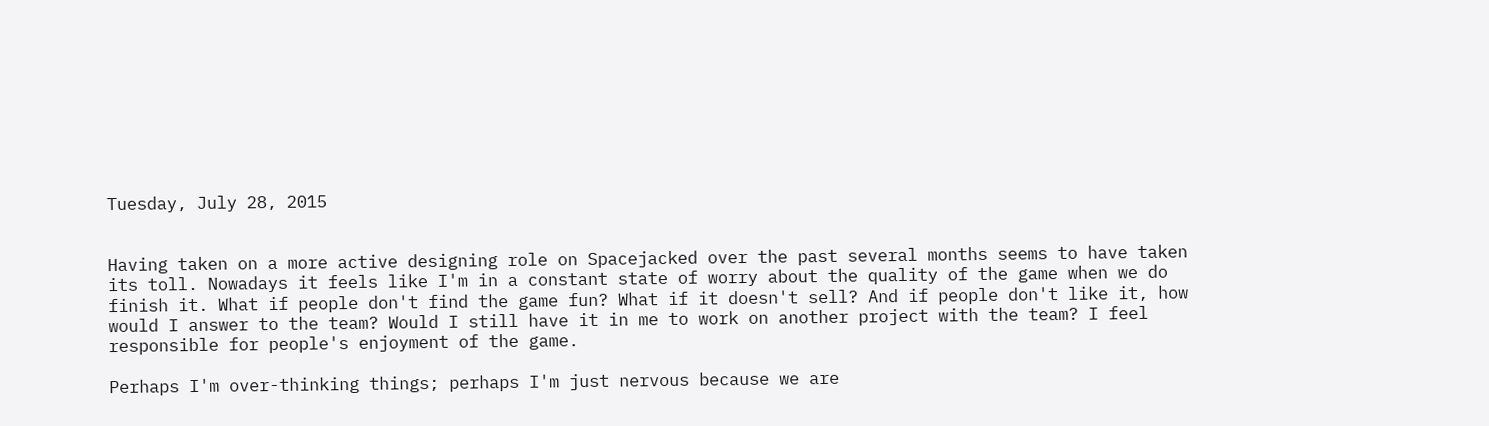Tuesday, July 28, 2015


Having taken on a more active designing role on Spacejacked over the past several months seems to have taken its toll. Nowadays it feels like I'm in a constant state of worry about the quality of the game when we do finish it. What if people don't find the game fun? What if it doesn't sell? And if people don't like it, how would I answer to the team? Would I still have it in me to work on another project with the team? I feel responsible for people's enjoyment of the game.

Perhaps I'm over-thinking things; perhaps I'm just nervous because we are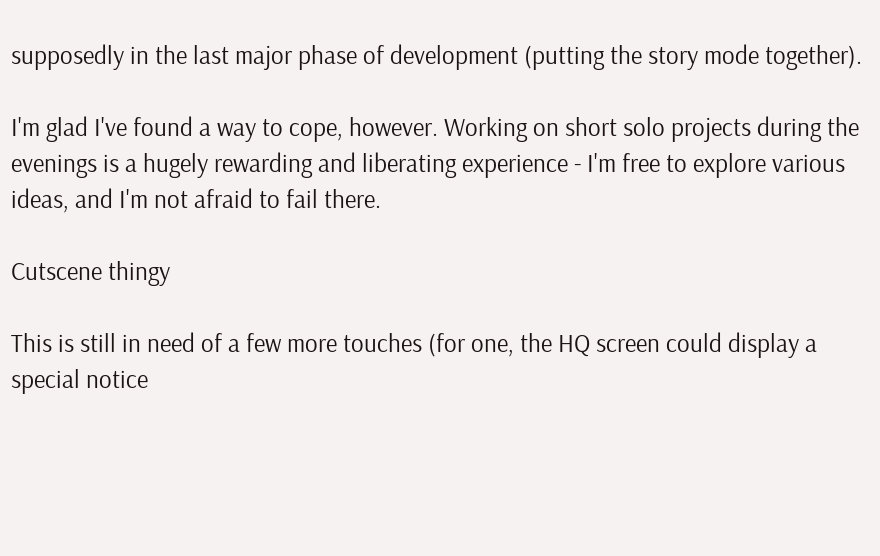supposedly in the last major phase of development (putting the story mode together).

I'm glad I've found a way to cope, however. Working on short solo projects during the evenings is a hugely rewarding and liberating experience - I'm free to explore various ideas, and I'm not afraid to fail there.

Cutscene thingy

This is still in need of a few more touches (for one, the HQ screen could display a special notice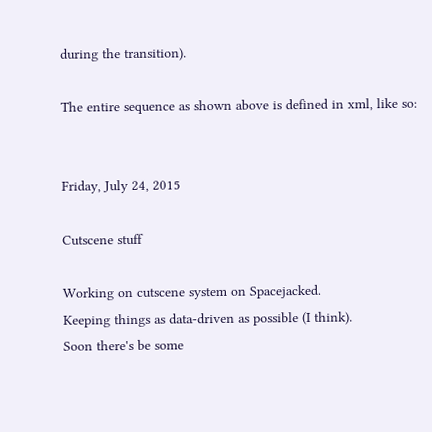during the transition).

The entire sequence as shown above is defined in xml, like so:


Friday, July 24, 2015

Cutscene stuff

Working on cutscene system on Spacejacked.
Keeping things as data-driven as possible (I think).
Soon there's be some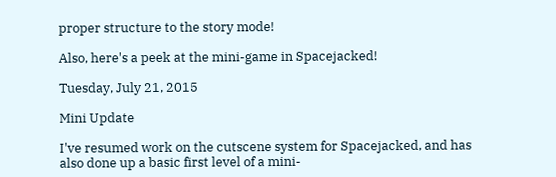proper structure to the story mode!

Also, here's a peek at the mini-game in Spacejacked!

Tuesday, July 21, 2015

Mini Update

I've resumed work on the cutscene system for Spacejacked, and has also done up a basic first level of a mini-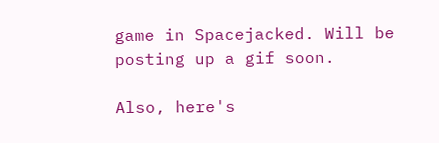game in Spacejacked. Will be posting up a gif soon.

Also, here's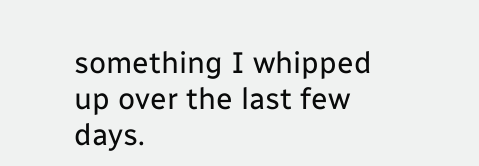something I whipped up over the last few days.